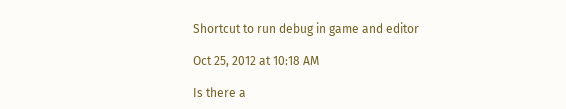Shortcut to run debug in game and editor

Oct 25, 2012 at 10:18 AM

Is there a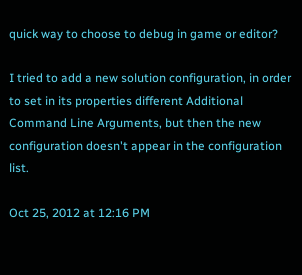quick way to choose to debug in game or editor?

I tried to add a new solution configuration, in order to set in its properties different Additional Command Line Arguments, but then the new configuration doesn't appear in the configuration list.

Oct 25, 2012 at 12:16 PM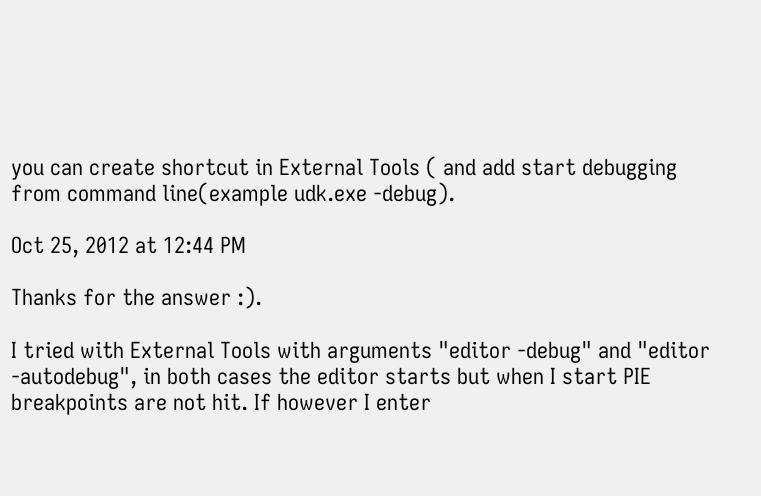you can create shortcut in External Tools ( and add start debugging from command line(example udk.exe -debug).

Oct 25, 2012 at 12:44 PM

Thanks for the answer :).

I tried with External Tools with arguments "editor -debug" and "editor -autodebug", in both cases the editor starts but when I start PIE breakpoints are not hit. If however I enter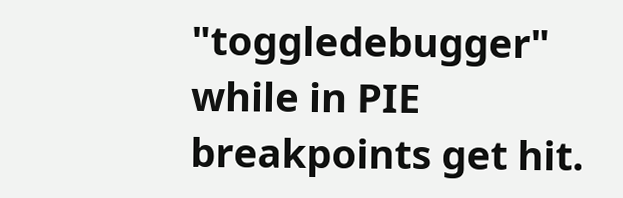"toggledebugger" while in PIE breakpoints get hit.